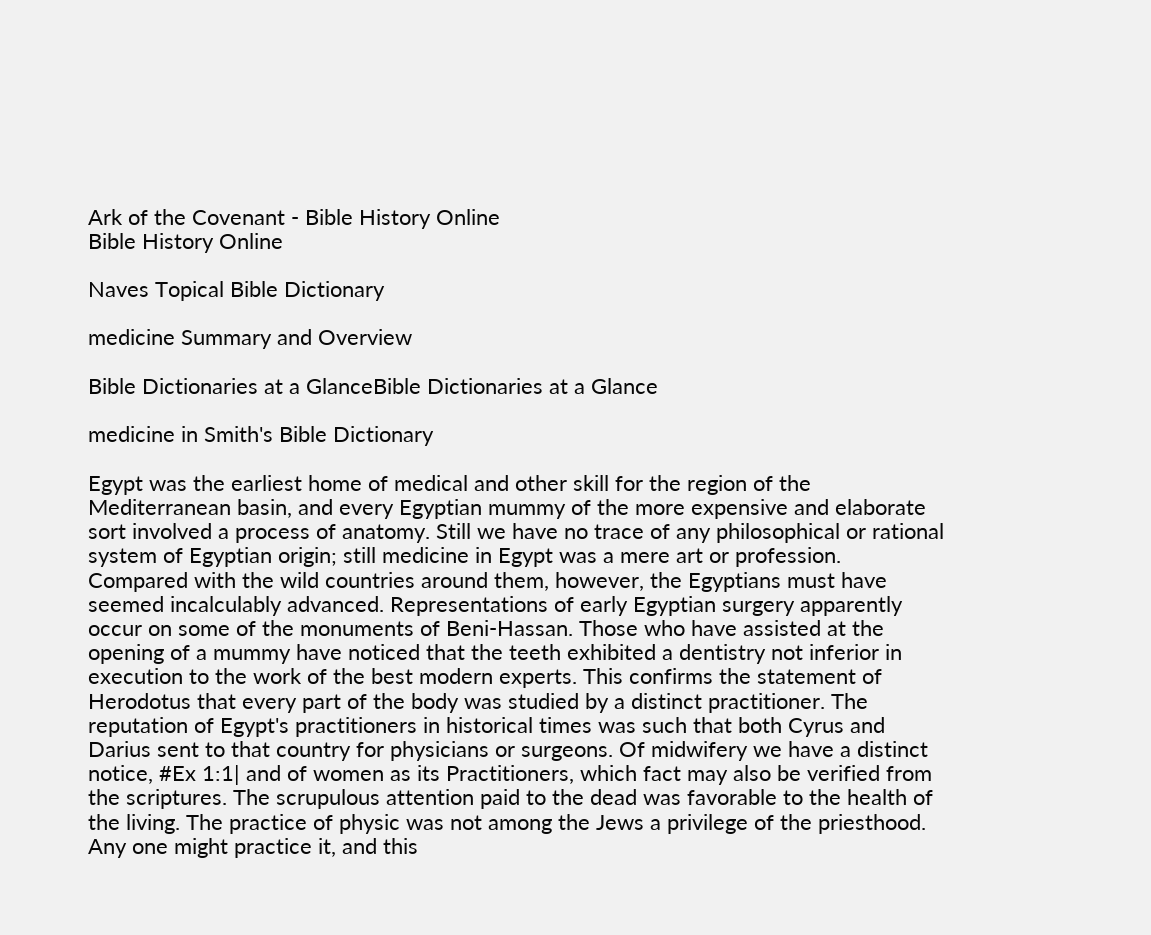Ark of the Covenant - Bible History Online
Bible History Online

Naves Topical Bible Dictionary

medicine Summary and Overview

Bible Dictionaries at a GlanceBible Dictionaries at a Glance

medicine in Smith's Bible Dictionary

Egypt was the earliest home of medical and other skill for the region of the Mediterranean basin, and every Egyptian mummy of the more expensive and elaborate sort involved a process of anatomy. Still we have no trace of any philosophical or rational system of Egyptian origin; still medicine in Egypt was a mere art or profession. Compared with the wild countries around them, however, the Egyptians must have seemed incalculably advanced. Representations of early Egyptian surgery apparently occur on some of the monuments of Beni-Hassan. Those who have assisted at the opening of a mummy have noticed that the teeth exhibited a dentistry not inferior in execution to the work of the best modern experts. This confirms the statement of Herodotus that every part of the body was studied by a distinct practitioner. The reputation of Egypt's practitioners in historical times was such that both Cyrus and Darius sent to that country for physicians or surgeons. Of midwifery we have a distinct notice, #Ex 1:1| and of women as its Practitioners, which fact may also be verified from the scriptures. The scrupulous attention paid to the dead was favorable to the health of the living. The practice of physic was not among the Jews a privilege of the priesthood. Any one might practice it, and this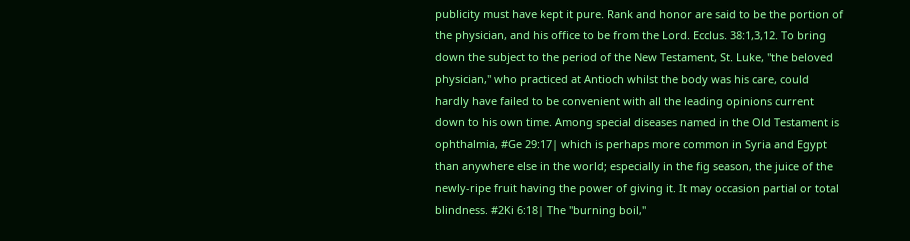publicity must have kept it pure. Rank and honor are said to be the portion of the physician, and his office to be from the Lord. Ecclus. 38:1,3,12. To bring down the subject to the period of the New Testament, St. Luke, "the beloved physician," who practiced at Antioch whilst the body was his care, could hardly have failed to be convenient with all the leading opinions current down to his own time. Among special diseases named in the Old Testament is ophthalmia, #Ge 29:17| which is perhaps more common in Syria and Egypt than anywhere else in the world; especially in the fig season, the juice of the newly-ripe fruit having the power of giving it. It may occasion partial or total blindness. #2Ki 6:18| The "burning boil,"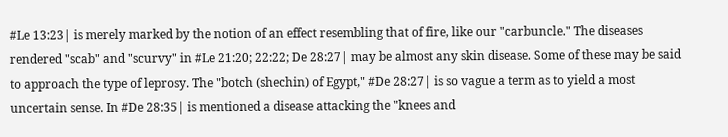#Le 13:23| is merely marked by the notion of an effect resembling that of fire, like our "carbuncle." The diseases rendered "scab" and "scurvy" in #Le 21:20; 22:22; De 28:27| may be almost any skin disease. Some of these may be said to approach the type of leprosy. The "botch (shechin) of Egypt," #De 28:27| is so vague a term as to yield a most uncertain sense. In #De 28:35| is mentioned a disease attacking the "knees and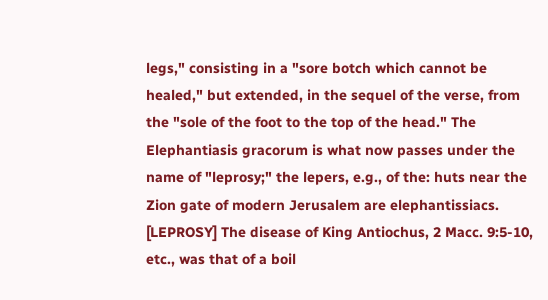legs," consisting in a "sore botch which cannot be healed," but extended, in the sequel of the verse, from the "sole of the foot to the top of the head." The Elephantiasis gracorum is what now passes under the name of "leprosy;" the lepers, e.g., of the: huts near the Zion gate of modern Jerusalem are elephantissiacs. [LEPROSY] The disease of King Antiochus, 2 Macc. 9:5-10, etc., was that of a boil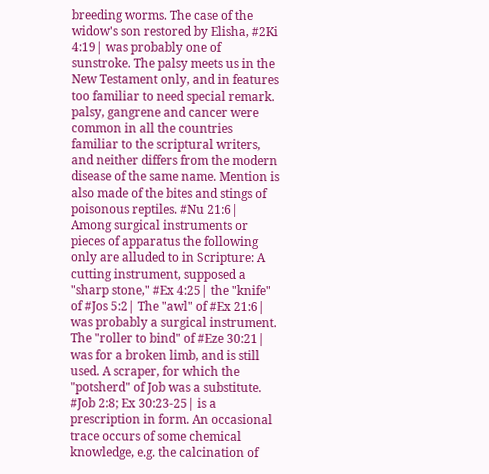breeding worms. The case of the widow's son restored by Elisha, #2Ki 4:19| was probably one of sunstroke. The palsy meets us in the New Testament only, and in features too familiar to need special remark. palsy, gangrene and cancer were common in all the countries familiar to the scriptural writers, and neither differs from the modern disease of the same name. Mention is also made of the bites and stings of poisonous reptiles. #Nu 21:6| Among surgical instruments or pieces of apparatus the following only are alluded to in Scripture: A cutting instrument, supposed a "sharp stone," #Ex 4:25| the "knife" of #Jos 5:2| The "awl" of #Ex 21:6| was probably a surgical instrument. The "roller to bind" of #Eze 30:21| was for a broken limb, and is still used. A scraper, for which the "potsherd" of Job was a substitute. #Job 2:8; Ex 30:23-25| is a prescription in form. An occasional trace occurs of some chemical knowledge, e.g. the calcination of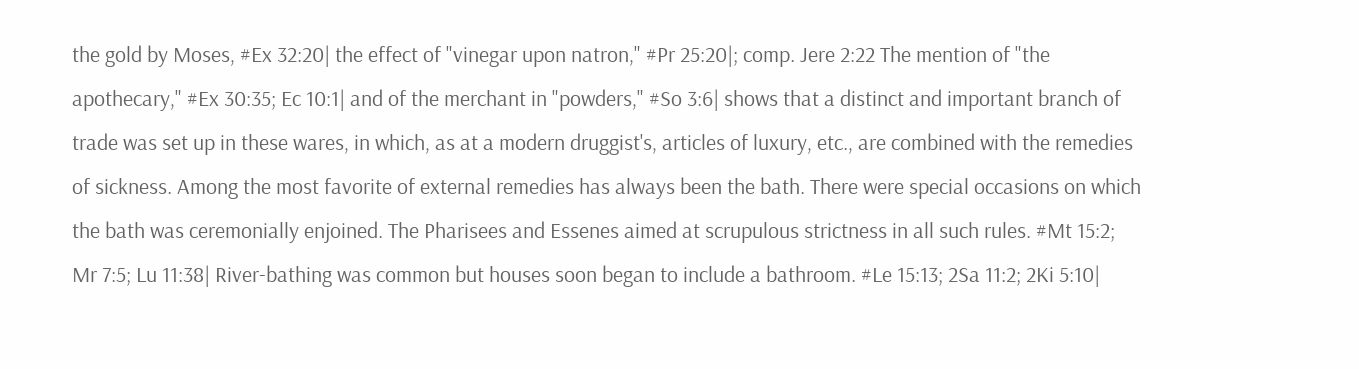the gold by Moses, #Ex 32:20| the effect of "vinegar upon natron," #Pr 25:20|; comp. Jere 2:22 The mention of "the apothecary," #Ex 30:35; Ec 10:1| and of the merchant in "powders," #So 3:6| shows that a distinct and important branch of trade was set up in these wares, in which, as at a modern druggist's, articles of luxury, etc., are combined with the remedies of sickness. Among the most favorite of external remedies has always been the bath. There were special occasions on which the bath was ceremonially enjoined. The Pharisees and Essenes aimed at scrupulous strictness in all such rules. #Mt 15:2; Mr 7:5; Lu 11:38| River-bathing was common but houses soon began to include a bathroom. #Le 15:13; 2Sa 11:2; 2Ki 5:10|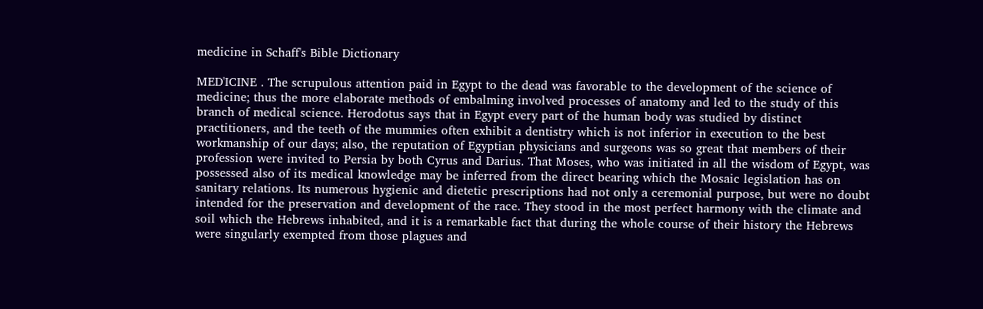medicine in Schaff's Bible Dictionary

MED'ICINE . The scrupulous attention paid in Egypt to the dead was favorable to the development of the science of medicine; thus the more elaborate methods of embalming involved processes of anatomy and led to the study of this branch of medical science. Herodotus says that in Egypt every part of the human body was studied by distinct practitioners, and the teeth of the mummies often exhibit a dentistry which is not inferior in execution to the best workmanship of our days; also, the reputation of Egyptian physicians and surgeons was so great that members of their profession were invited to Persia by both Cyrus and Darius. That Moses, who was initiated in all the wisdom of Egypt, was possessed also of its medical knowledge may be inferred from the direct bearing which the Mosaic legislation has on sanitary relations. Its numerous hygienic and dietetic prescriptions had not only a ceremonial purpose, but were no doubt intended for the preservation and development of the race. They stood in the most perfect harmony with the climate and soil which the Hebrews inhabited, and it is a remarkable fact that during the whole course of their history the Hebrews were singularly exempted from those plagues and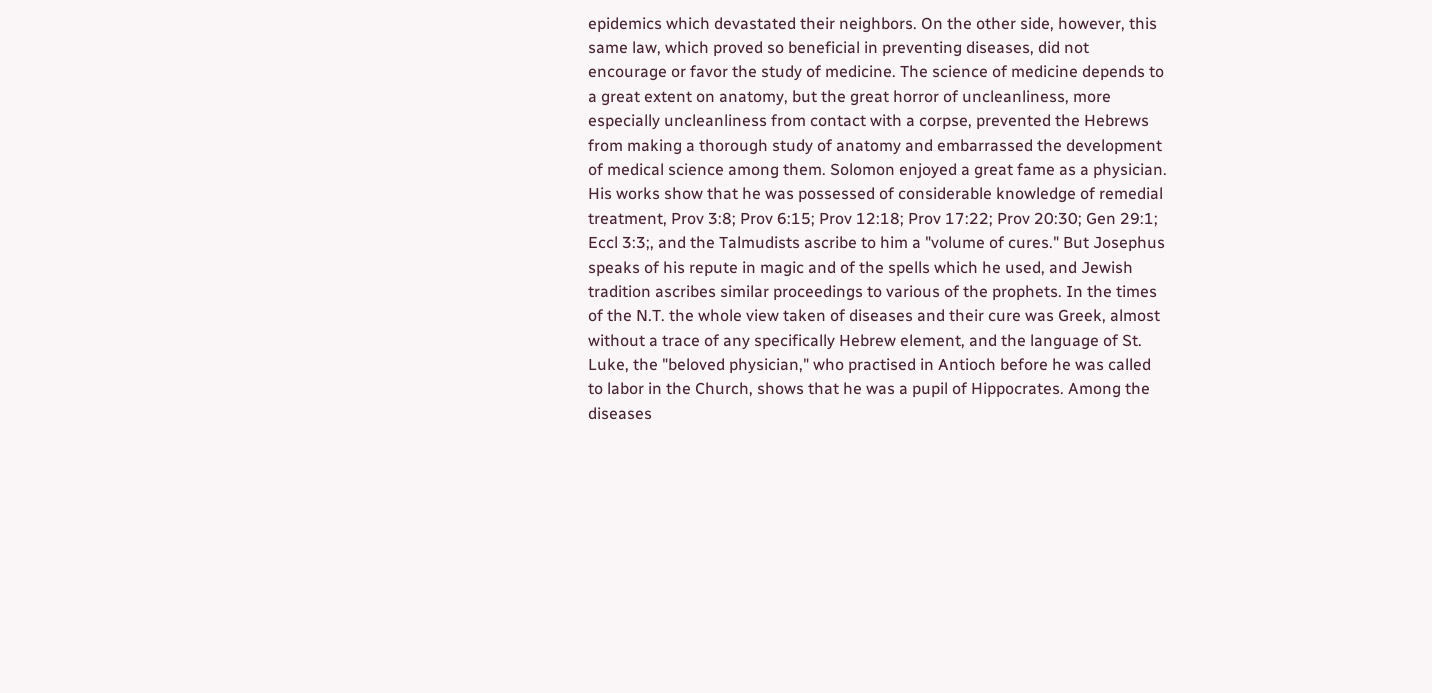epidemics which devastated their neighbors. On the other side, however, this same law, which proved so beneficial in preventing diseases, did not encourage or favor the study of medicine. The science of medicine depends to a great extent on anatomy, but the great horror of uncleanliness, more especially uncleanliness from contact with a corpse, prevented the Hebrews from making a thorough study of anatomy and embarrassed the development of medical science among them. Solomon enjoyed a great fame as a physician. His works show that he was possessed of considerable knowledge of remedial treatment, Prov 3:8; Prov 6:15; Prov 12:18; Prov 17:22; Prov 20:30; Gen 29:1; Eccl 3:3;, and the Talmudists ascribe to him a "volume of cures." But Josephus speaks of his repute in magic and of the spells which he used, and Jewish tradition ascribes similar proceedings to various of the prophets. In the times of the N.T. the whole view taken of diseases and their cure was Greek, almost without a trace of any specifically Hebrew element, and the language of St. Luke, the "beloved physician," who practised in Antioch before he was called to labor in the Church, shows that he was a pupil of Hippocrates. Among the diseases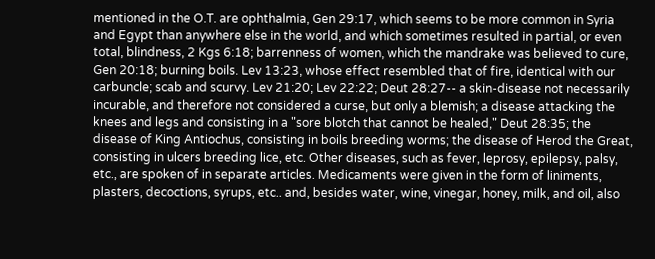mentioned in the O.T. are ophthalmia, Gen 29:17, which seems to be more common in Syria and Egypt than anywhere else in the world, and which sometimes resulted in partial, or even total, blindness, 2 Kgs 6:18; barrenness of women, which the mandrake was believed to cure, Gen 20:18; burning boils. Lev 13:23, whose effect resembled that of fire, identical with our carbuncle; scab and scurvy. Lev 21:20; Lev 22:22; Deut 28:27-- a skin-disease not necessarily incurable, and therefore not considered a curse, but only a blemish; a disease attacking the knees and legs and consisting in a "sore blotch that cannot be healed," Deut 28:35; the disease of King Antiochus, consisting in boils breeding worms; the disease of Herod the Great, consisting in ulcers breeding lice, etc. Other diseases, such as fever, leprosy, epilepsy, palsy, etc., are spoken of in separate articles. Medicaments were given in the form of liniments, plasters, decoctions, syrups, etc.. and, besides water, wine, vinegar, honey, milk, and oil, also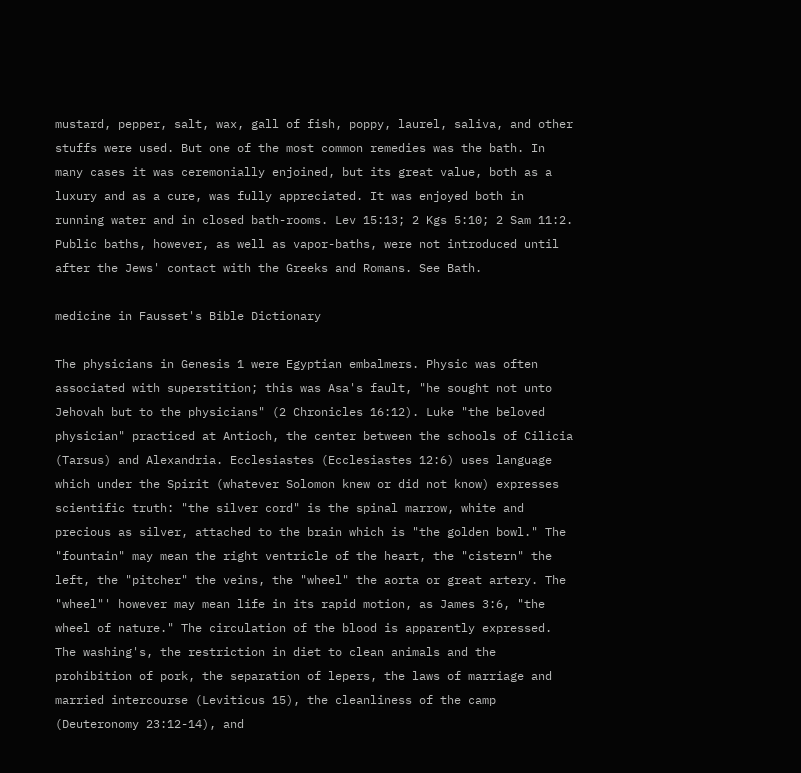mustard, pepper, salt, wax, gall of fish, poppy, laurel, saliva, and other stuffs were used. But one of the most common remedies was the bath. In many cases it was ceremonially enjoined, but its great value, both as a luxury and as a cure, was fully appreciated. It was enjoyed both in running water and in closed bath-rooms. Lev 15:13; 2 Kgs 5:10; 2 Sam 11:2. Public baths, however, as well as vapor-baths, were not introduced until after the Jews' contact with the Greeks and Romans. See Bath.

medicine in Fausset's Bible Dictionary

The physicians in Genesis 1 were Egyptian embalmers. Physic was often associated with superstition; this was Asa's fault, "he sought not unto Jehovah but to the physicians" (2 Chronicles 16:12). Luke "the beloved physician" practiced at Antioch, the center between the schools of Cilicia (Tarsus) and Alexandria. Ecclesiastes (Ecclesiastes 12:6) uses language which under the Spirit (whatever Solomon knew or did not know) expresses scientific truth: "the silver cord" is the spinal marrow, white and precious as silver, attached to the brain which is "the golden bowl." The "fountain" may mean the right ventricle of the heart, the "cistern" the left, the "pitcher" the veins, the "wheel" the aorta or great artery. The "wheel"' however may mean life in its rapid motion, as James 3:6, "the wheel of nature." The circulation of the blood is apparently expressed. The washing's, the restriction in diet to clean animals and the prohibition of pork, the separation of lepers, the laws of marriage and married intercourse (Leviticus 15), the cleanliness of the camp (Deuteronomy 23:12-14), and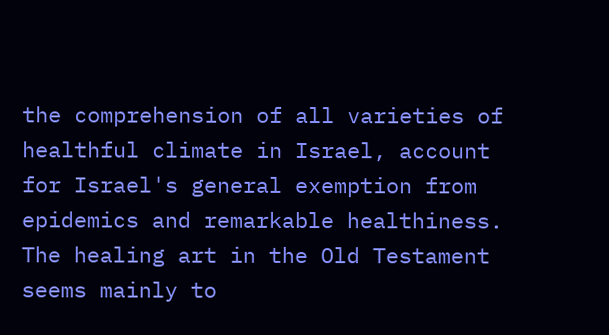the comprehension of all varieties of healthful climate in Israel, account for Israel's general exemption from epidemics and remarkable healthiness. The healing art in the Old Testament seems mainly to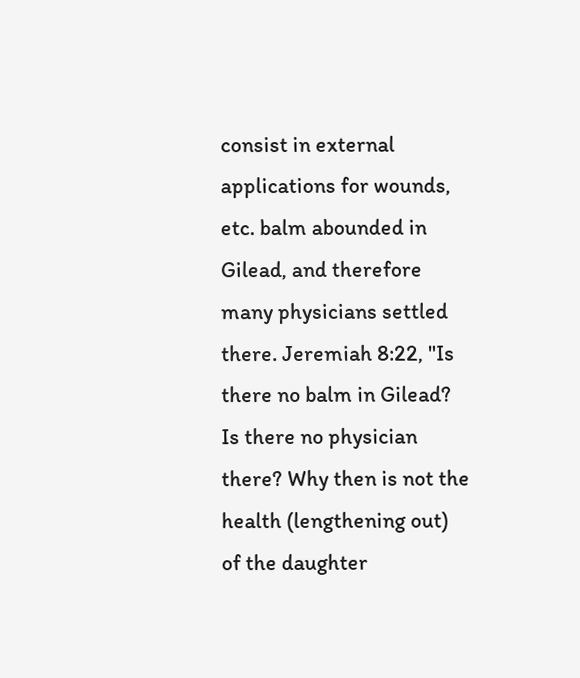consist in external applications for wounds, etc. balm abounded in Gilead, and therefore many physicians settled there. Jeremiah 8:22, "Is there no balm in Gilead? Is there no physician there? Why then is not the health (lengthening out) of the daughter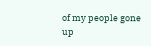of my people gone up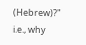(Hebrew)?" i.e., why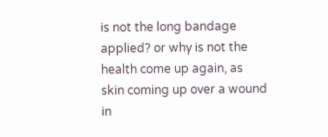is not the long bandage applied? or why is not the health come up again, as skin coming up over a wound in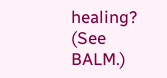healing? (See BALM.)